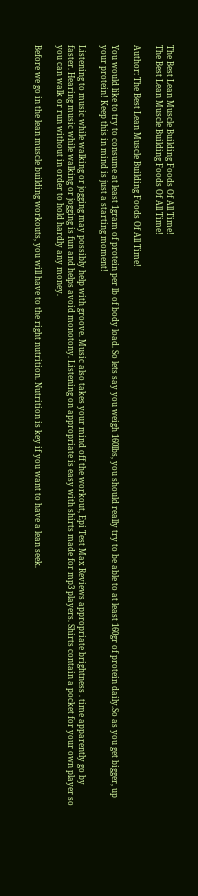The Best Lean Muscle Building Foods Of All Time!
The Best Lean Muscle Building Foods Of All Time!

Author: The Best Lean Muscle Building Foods Of All Time!

You would like to try to consume at least 1gram of protein per lb of body load. So lets say you weigh 160lbs, you should really try to be able to at least 160gr of protein daily.So as you get bigger, up your protein! Keep this in mind is just a starting moment!

Listening to music while walking or jogging may possibly help with groove. Music also takes your mind off the workout, Epi Test Max Reviews appropriate brightness . time apparently go by faster. Hearing music while walking or jogging is fun and helps avoid monotony. Listening on appropriate is easy with shirts made for mp3 players. Shirts contain a pocket for your own player so you can walk or run without in order to hold hardly any money.

Before we go in the lean muscle building workouts, you will have to the right nutrition. Nutrition is key if you want to have a lean seek.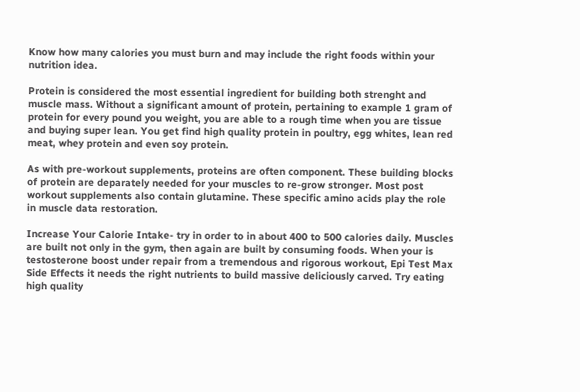Know how many calories you must burn and may include the right foods within your nutrition idea.

Protein is considered the most essential ingredient for building both strenght and muscle mass. Without a significant amount of protein, pertaining to example 1 gram of protein for every pound you weight, you are able to a rough time when you are tissue and buying super lean. You get find high quality protein in poultry, egg whites, lean red meat, whey protein and even soy protein.

As with pre-workout supplements, proteins are often component. These building blocks of protein are deparately needed for your muscles to re-grow stronger. Most post workout supplements also contain glutamine. These specific amino acids play the role in muscle data restoration.

Increase Your Calorie Intake- try in order to in about 400 to 500 calories daily. Muscles are built not only in the gym, then again are built by consuming foods. When your is testosterone boost under repair from a tremendous and rigorous workout, Epi Test Max Side Effects it needs the right nutrients to build massive deliciously carved. Try eating high quality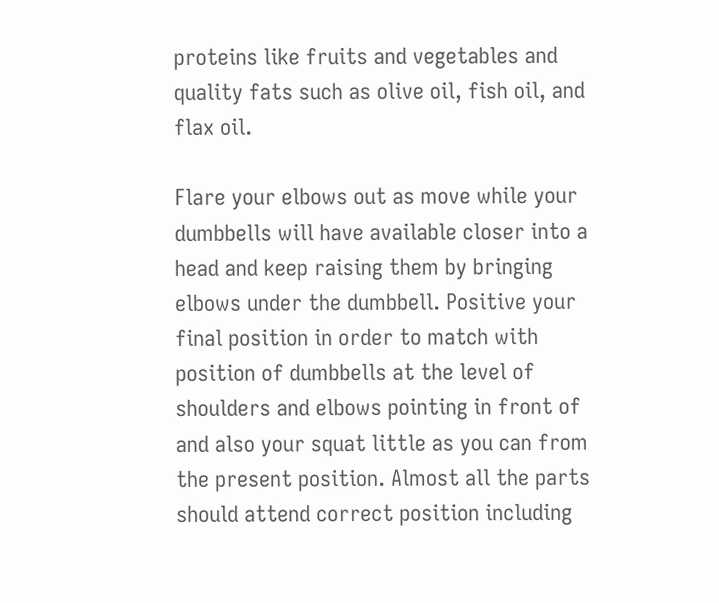proteins like fruits and vegetables and quality fats such as olive oil, fish oil, and flax oil.

Flare your elbows out as move while your dumbbells will have available closer into a head and keep raising them by bringing elbows under the dumbbell. Positive your final position in order to match with position of dumbbells at the level of shoulders and elbows pointing in front of and also your squat little as you can from the present position. Almost all the parts should attend correct position including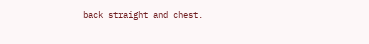back straight and chest.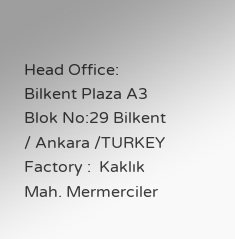Head Office:  Bilkent Plaza A3 Blok No:29 Bilkent / Ankara /TURKEY                Factory :  Kaklık Mah. Mermerciler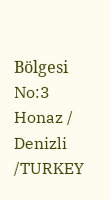Bölgesi No:3 Honaz / Denizli /TURKEY